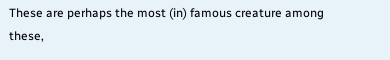These are perhaps the most (in) famous creature among these,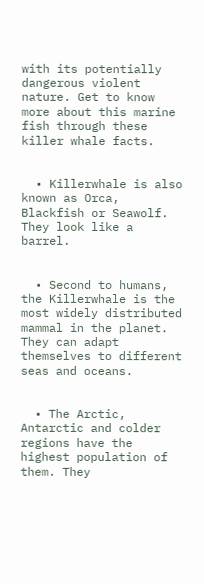with its potentially dangerous violent nature. Get to know more about this marine fish through these killer whale facts.


  • Killerwhale is also known as Orca, Blackfish or Seawolf. They look like a barrel.


  • Second to humans, the Killerwhale is the most widely distributed mammal in the planet. They can adapt themselves to different seas and oceans.


  • The Arctic, Antarctic and colder regions have the highest population of them. They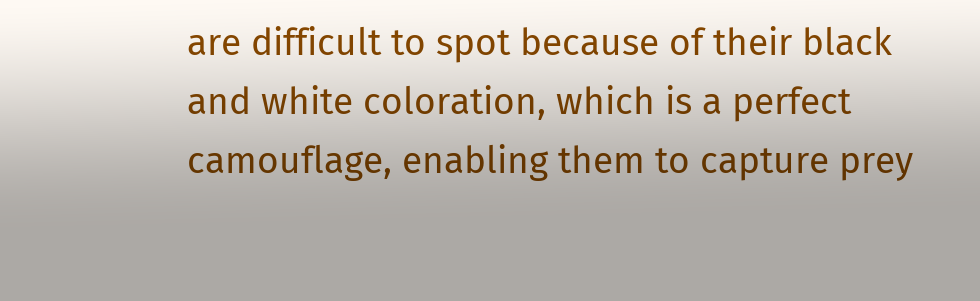are difficult to spot because of their black and white coloration, which is a perfect camouflage, enabling them to capture prey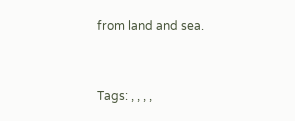from land and sea.


Tags: , , , ,